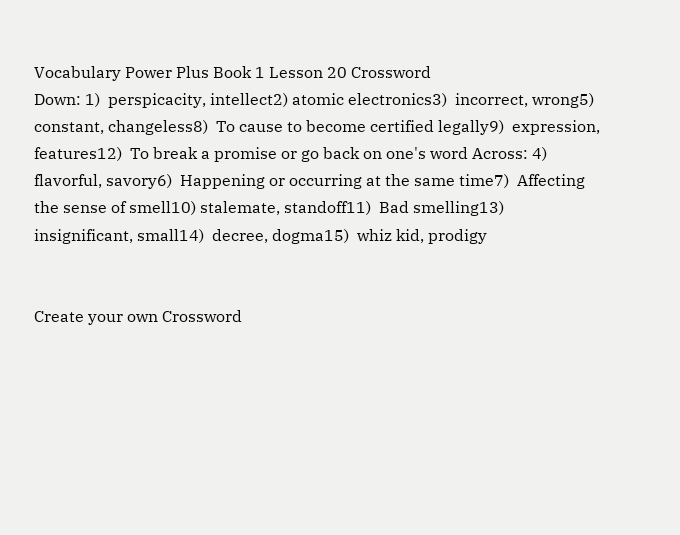Vocabulary Power Plus Book 1 Lesson 20 Crossword
Down: 1)  perspicacity, intellect2) atomic electronics3)  incorrect, wrong5) constant, changeless8)  To cause to become certified legally9)  expression, features12)  To break a promise or go back on one's word Across: 4) flavorful, savory6)  Happening or occurring at the same time7)  Affecting the sense of smell10) stalemate, standoff11)  Bad smelling13) insignificant, small14)  decree, dogma15)  whiz kid, prodigy


Create your own Crossword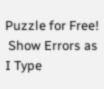Puzzle for Free!
 Show Errors as I Type